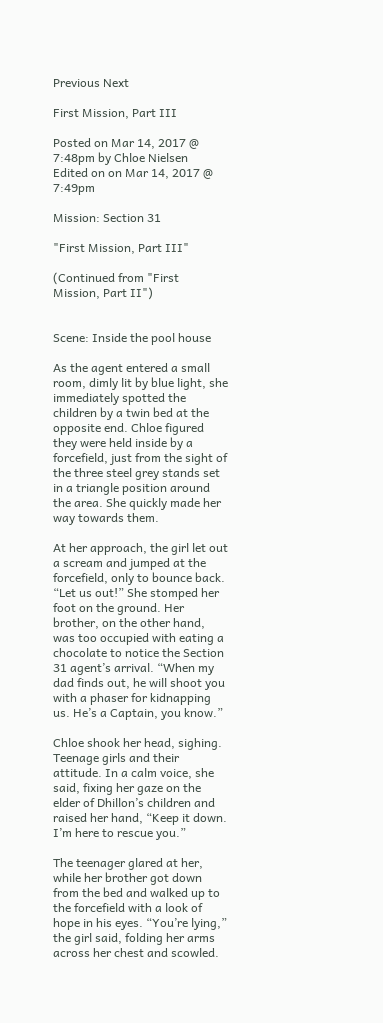Previous Next

First Mission, Part III

Posted on Mar 14, 2017 @ 7:48pm by Chloe Nielsen
Edited on on Mar 14, 2017 @ 7:49pm

Mission: Section 31

"First Mission, Part III"

(Continued from "First Mission, Part II")


Scene: Inside the pool house

As the agent entered a small room, dimly lit by blue light, she immediately spotted the children by a twin bed at the opposite end. Chloe figured they were held inside by a forcefield, just from the sight of the three steel grey stands set in a triangle position around the area. She quickly made her way towards them.

At her approach, the girl let out a scream and jumped at the forcefield, only to bounce back. “Let us out!” She stomped her foot on the ground. Her brother, on the other hand, was too occupied with eating a chocolate to notice the Section 31 agent’s arrival. “When my dad finds out, he will shoot you with a phaser for kidnapping us. He’s a Captain, you know.”

Chloe shook her head, sighing. Teenage girls and their attitude. In a calm voice, she said, fixing her gaze on the elder of Dhillon’s children and raised her hand, “Keep it down. I’m here to rescue you.”

The teenager glared at her, while her brother got down from the bed and walked up to the forcefield with a look of hope in his eyes. “You’re lying,” the girl said, folding her arms across her chest and scowled.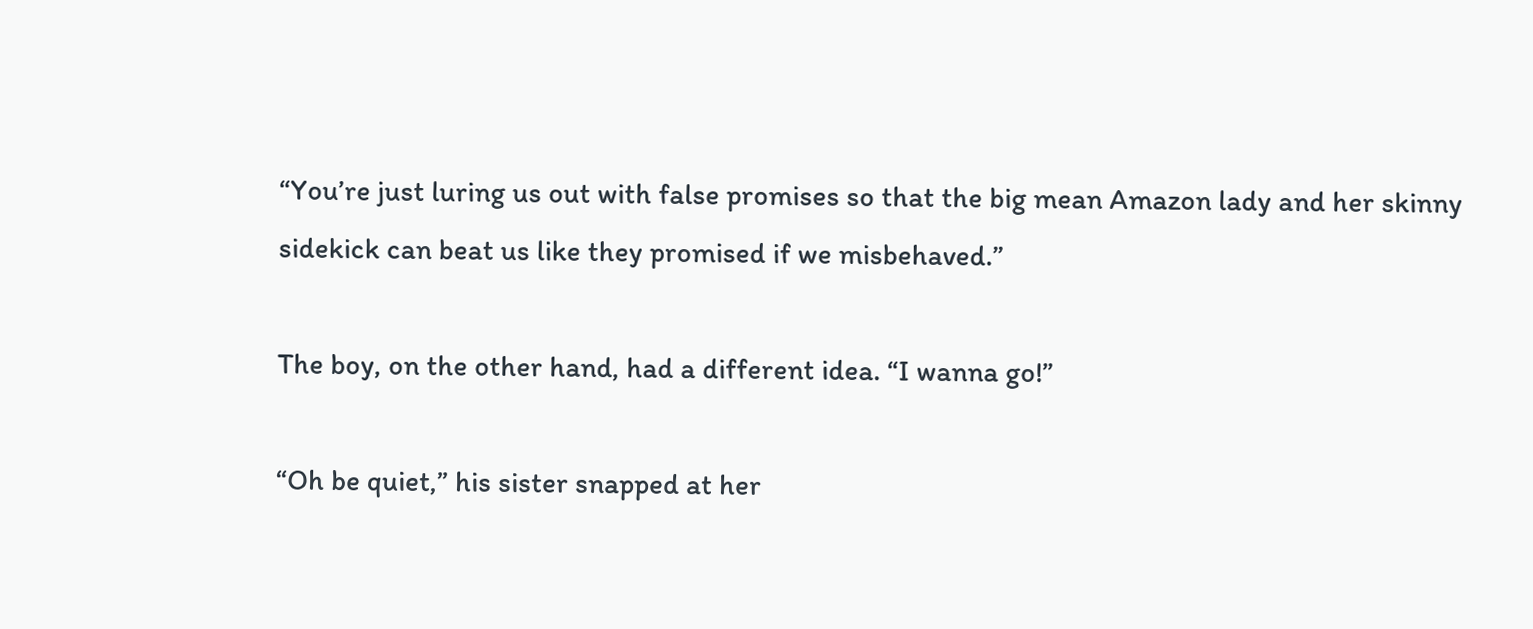“You’re just luring us out with false promises so that the big mean Amazon lady and her skinny sidekick can beat us like they promised if we misbehaved.”

The boy, on the other hand, had a different idea. “I wanna go!”

“Oh be quiet,” his sister snapped at her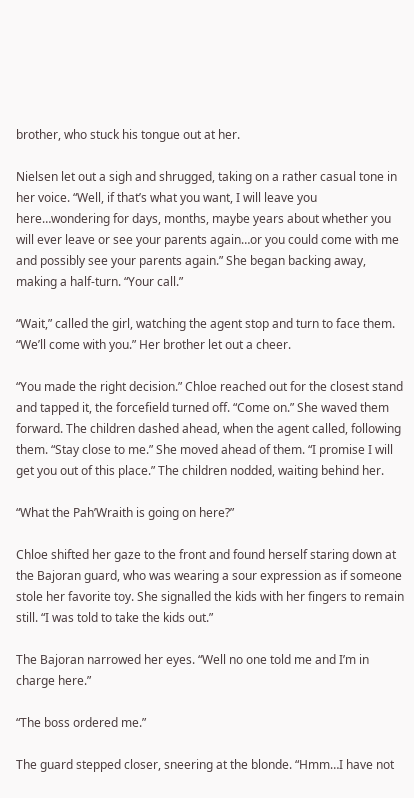brother, who stuck his tongue out at her.

Nielsen let out a sigh and shrugged, taking on a rather casual tone in her voice. “Well, if that’s what you want, I will leave you here…wondering for days, months, maybe years about whether you will ever leave or see your parents again…or you could come with me and possibly see your parents again.” She began backing away, making a half-turn. “Your call.”

“Wait,” called the girl, watching the agent stop and turn to face them. “We’ll come with you.” Her brother let out a cheer.

“You made the right decision.” Chloe reached out for the closest stand and tapped it, the forcefield turned off. “Come on.” She waved them forward. The children dashed ahead, when the agent called, following them. “Stay close to me.” She moved ahead of them. “I promise I will get you out of this place.” The children nodded, waiting behind her.

“What the Pah’Wraith is going on here?”

Chloe shifted her gaze to the front and found herself staring down at the Bajoran guard, who was wearing a sour expression as if someone stole her favorite toy. She signalled the kids with her fingers to remain still. “I was told to take the kids out.”

The Bajoran narrowed her eyes. “Well no one told me and I’m in charge here.”

“The boss ordered me.”

The guard stepped closer, sneering at the blonde. “Hmm…I have not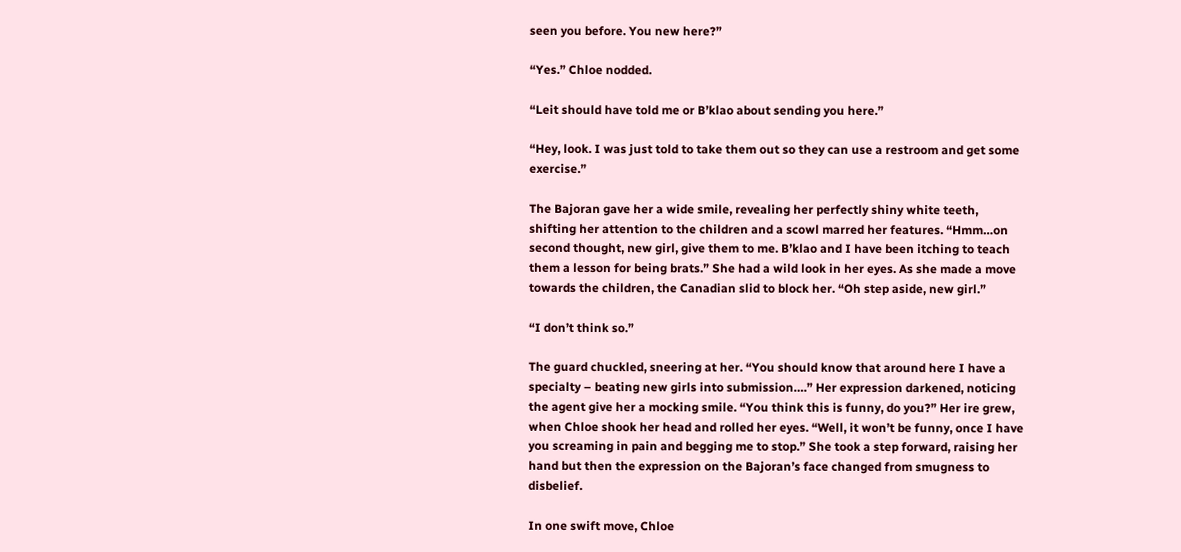seen you before. You new here?”

“Yes.” Chloe nodded.

“Leit should have told me or B’klao about sending you here.”

“Hey, look. I was just told to take them out so they can use a restroom and get some exercise.”

The Bajoran gave her a wide smile, revealing her perfectly shiny white teeth, shifting her attention to the children and a scowl marred her features. “Hmm…on second thought, new girl, give them to me. B’klao and I have been itching to teach them a lesson for being brats.” She had a wild look in her eyes. As she made a move towards the children, the Canadian slid to block her. “Oh step aside, new girl.”

“I don’t think so.”

The guard chuckled, sneering at her. “You should know that around here I have a specialty – beating new girls into submission….” Her expression darkened, noticing the agent give her a mocking smile. “You think this is funny, do you?” Her ire grew, when Chloe shook her head and rolled her eyes. “Well, it won’t be funny, once I have you screaming in pain and begging me to stop.” She took a step forward, raising her hand but then the expression on the Bajoran’s face changed from smugness to disbelief.

In one swift move, Chloe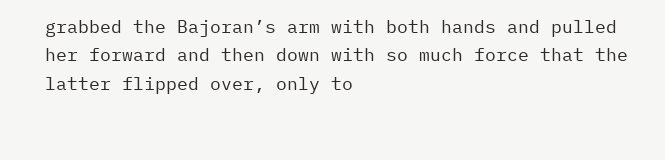grabbed the Bajoran’s arm with both hands and pulled her forward and then down with so much force that the latter flipped over, only to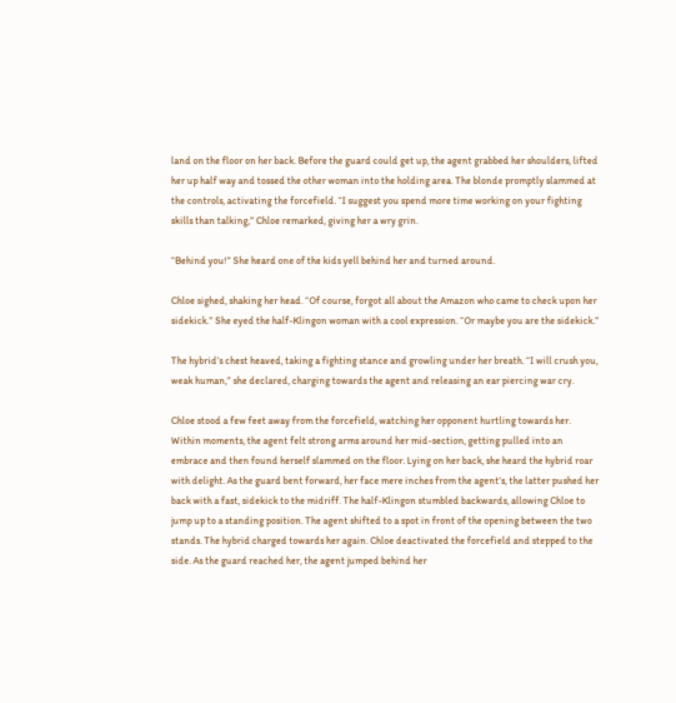land on the floor on her back. Before the guard could get up, the agent grabbed her shoulders, lifted her up half way and tossed the other woman into the holding area. The blonde promptly slammed at the controls, activating the forcefield. “I suggest you spend more time working on your fighting skills than talking,” Chloe remarked, giving her a wry grin.

“Behind you!” She heard one of the kids yell behind her and turned around.

Chloe sighed, shaking her head. “Of course, forgot all about the Amazon who came to check upon her sidekick.” She eyed the half-Klingon woman with a cool expression. “Or maybe you are the sidekick.”

The hybrid’s chest heaved, taking a fighting stance and growling under her breath. “I will crush you, weak human,” she declared, charging towards the agent and releasing an ear piercing war cry.

Chloe stood a few feet away from the forcefield, watching her opponent hurtling towards her. Within moments, the agent felt strong arms around her mid-section, getting pulled into an embrace and then found herself slammed on the floor. Lying on her back, she heard the hybrid roar with delight. As the guard bent forward, her face mere inches from the agent’s, the latter pushed her back with a fast, sidekick to the midriff. The half-Klingon stumbled backwards, allowing Chloe to jump up to a standing position. The agent shifted to a spot in front of the opening between the two stands. The hybrid charged towards her again. Chloe deactivated the forcefield and stepped to the side. As the guard reached her, the agent jumped behind her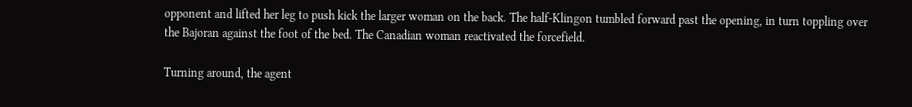opponent and lifted her leg to push kick the larger woman on the back. The half-Klingon tumbled forward past the opening, in turn toppling over the Bajoran against the foot of the bed. The Canadian woman reactivated the forcefield.

Turning around, the agent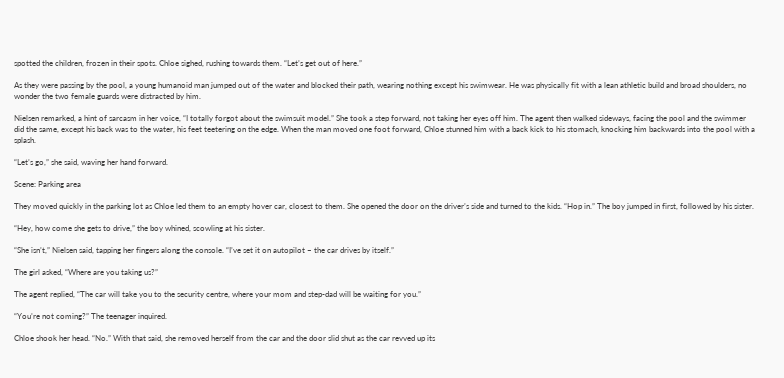spotted the children, frozen in their spots. Chloe sighed, rushing towards them. “Let’s get out of here.”

As they were passing by the pool, a young humanoid man jumped out of the water and blocked their path, wearing nothing except his swimwear. He was physically fit with a lean athletic build and broad shoulders, no wonder the two female guards were distracted by him.

Nielsen remarked, a hint of sarcasm in her voice, “I totally forgot about the swimsuit model.” She took a step forward, not taking her eyes off him. The agent then walked sideways, facing the pool and the swimmer did the same, except his back was to the water, his feet teetering on the edge. When the man moved one foot forward, Chloe stunned him with a back kick to his stomach, knocking him backwards into the pool with a splash.

“Let’s go,” she said, waving her hand forward.

Scene: Parking area

They moved quickly in the parking lot as Chloe led them to an empty hover car, closest to them. She opened the door on the driver’s side and turned to the kids. “Hop in.” The boy jumped in first, followed by his sister.

“Hey, how come she gets to drive,” the boy whined, scowling at his sister.

“She isn’t,” Nielsen said, tapping her fingers along the console. “I’ve set it on autopilot – the car drives by itself.”

The girl asked, “Where are you taking us?”

The agent replied, “The car will take you to the security centre, where your mom and step-dad will be waiting for you.”

“You’re not coming?” The teenager inquired.

Chloe shook her head. “No.” With that said, she removed herself from the car and the door slid shut as the car revved up its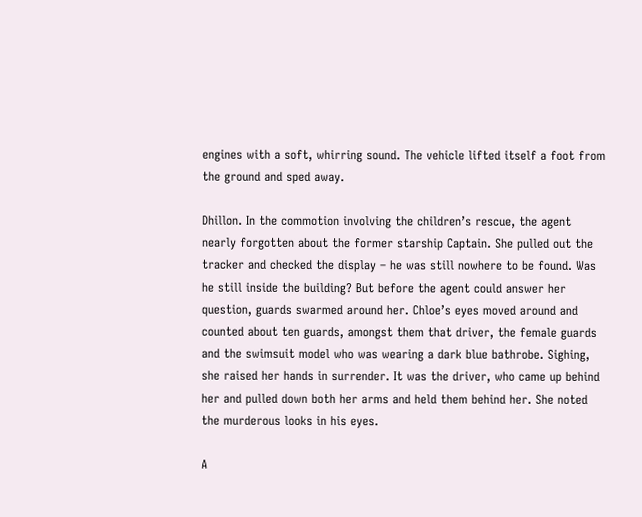engines with a soft, whirring sound. The vehicle lifted itself a foot from the ground and sped away.

Dhillon. In the commotion involving the children’s rescue, the agent nearly forgotten about the former starship Captain. She pulled out the tracker and checked the display – he was still nowhere to be found. Was he still inside the building? But before the agent could answer her question, guards swarmed around her. Chloe’s eyes moved around and counted about ten guards, amongst them that driver, the female guards and the swimsuit model who was wearing a dark blue bathrobe. Sighing, she raised her hands in surrender. It was the driver, who came up behind her and pulled down both her arms and held them behind her. She noted the murderous looks in his eyes.

A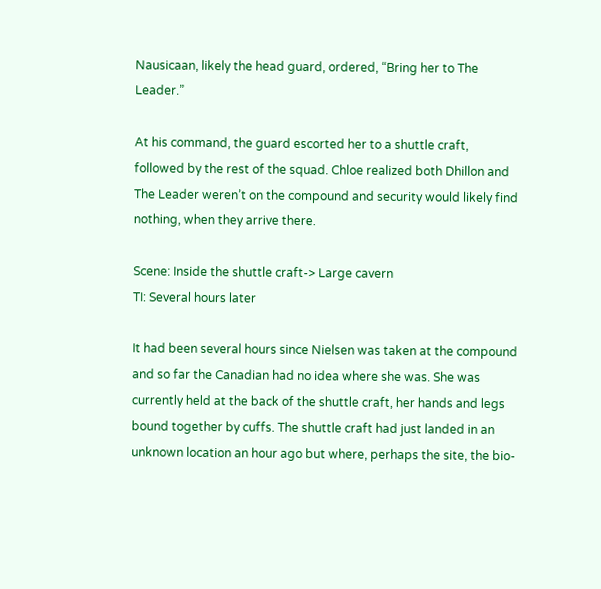Nausicaan, likely the head guard, ordered, “Bring her to The Leader.”

At his command, the guard escorted her to a shuttle craft, followed by the rest of the squad. Chloe realized both Dhillon and The Leader weren’t on the compound and security would likely find nothing, when they arrive there.

Scene: Inside the shuttle craft-> Large cavern
TI: Several hours later

It had been several hours since Nielsen was taken at the compound and so far the Canadian had no idea where she was. She was currently held at the back of the shuttle craft, her hands and legs bound together by cuffs. The shuttle craft had just landed in an unknown location an hour ago but where, perhaps the site, the bio-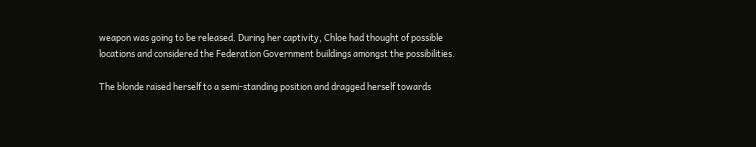weapon was going to be released. During her captivity, Chloe had thought of possible locations and considered the Federation Government buildings amongst the possibilities.

The blonde raised herself to a semi-standing position and dragged herself towards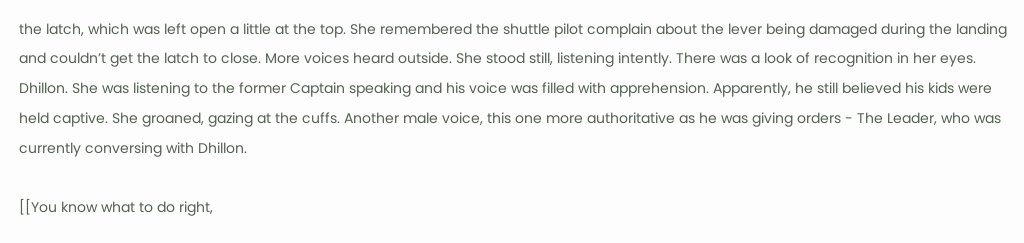the latch, which was left open a little at the top. She remembered the shuttle pilot complain about the lever being damaged during the landing and couldn’t get the latch to close. More voices heard outside. She stood still, listening intently. There was a look of recognition in her eyes. Dhillon. She was listening to the former Captain speaking and his voice was filled with apprehension. Apparently, he still believed his kids were held captive. She groaned, gazing at the cuffs. Another male voice, this one more authoritative as he was giving orders - The Leader, who was currently conversing with Dhillon.

[[You know what to do right,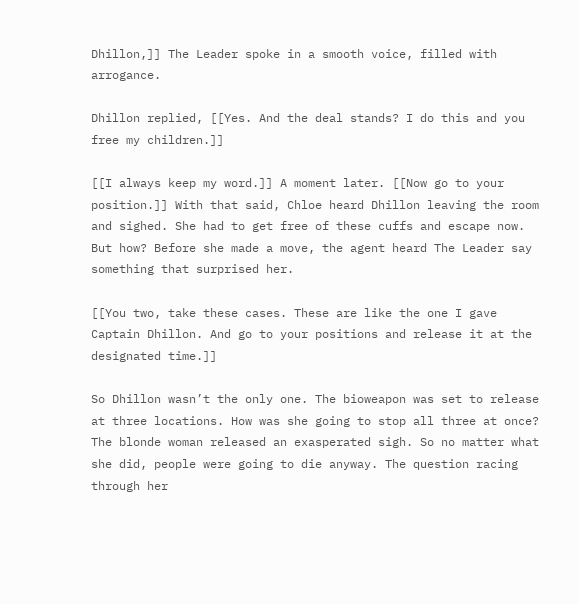Dhillon,]] The Leader spoke in a smooth voice, filled with arrogance.

Dhillon replied, [[Yes. And the deal stands? I do this and you free my children.]]

[[I always keep my word.]] A moment later. [[Now go to your position.]] With that said, Chloe heard Dhillon leaving the room and sighed. She had to get free of these cuffs and escape now. But how? Before she made a move, the agent heard The Leader say something that surprised her.

[[You two, take these cases. These are like the one I gave Captain Dhillon. And go to your positions and release it at the designated time.]]

So Dhillon wasn’t the only one. The bioweapon was set to release at three locations. How was she going to stop all three at once? The blonde woman released an exasperated sigh. So no matter what she did, people were going to die anyway. The question racing through her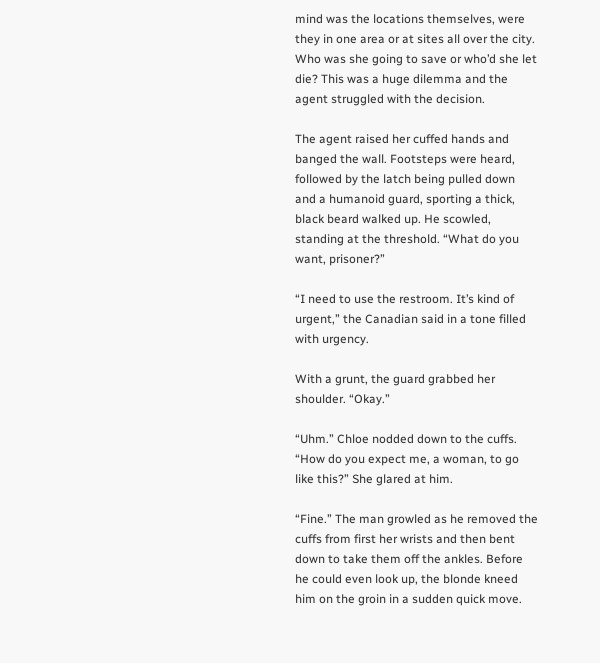mind was the locations themselves, were they in one area or at sites all over the city. Who was she going to save or who’d she let die? This was a huge dilemma and the agent struggled with the decision.

The agent raised her cuffed hands and banged the wall. Footsteps were heard, followed by the latch being pulled down and a humanoid guard, sporting a thick, black beard walked up. He scowled, standing at the threshold. “What do you want, prisoner?”

“I need to use the restroom. It’s kind of urgent,” the Canadian said in a tone filled with urgency.

With a grunt, the guard grabbed her shoulder. “Okay.”

“Uhm.” Chloe nodded down to the cuffs. “How do you expect me, a woman, to go like this?” She glared at him.

“Fine.” The man growled as he removed the cuffs from first her wrists and then bent down to take them off the ankles. Before he could even look up, the blonde kneed him on the groin in a sudden quick move.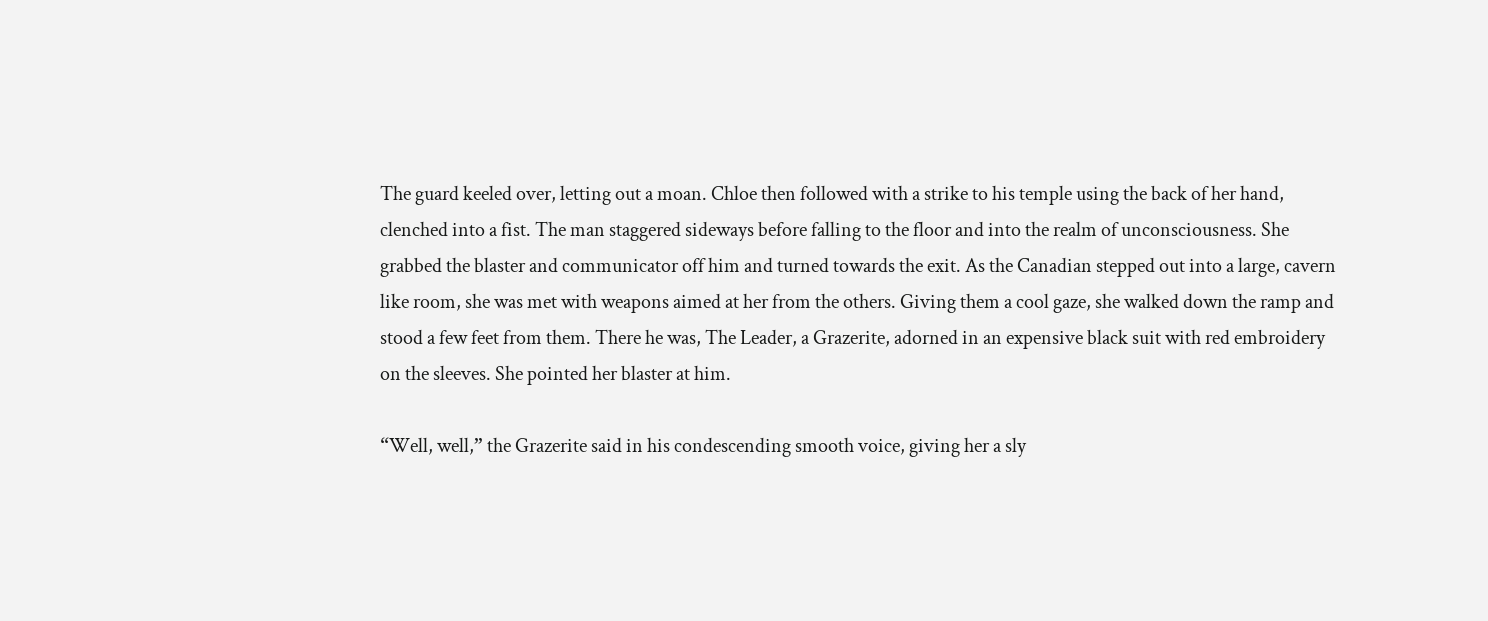The guard keeled over, letting out a moan. Chloe then followed with a strike to his temple using the back of her hand, clenched into a fist. The man staggered sideways before falling to the floor and into the realm of unconsciousness. She grabbed the blaster and communicator off him and turned towards the exit. As the Canadian stepped out into a large, cavern like room, she was met with weapons aimed at her from the others. Giving them a cool gaze, she walked down the ramp and stood a few feet from them. There he was, The Leader, a Grazerite, adorned in an expensive black suit with red embroidery on the sleeves. She pointed her blaster at him.

“Well, well,” the Grazerite said in his condescending smooth voice, giving her a sly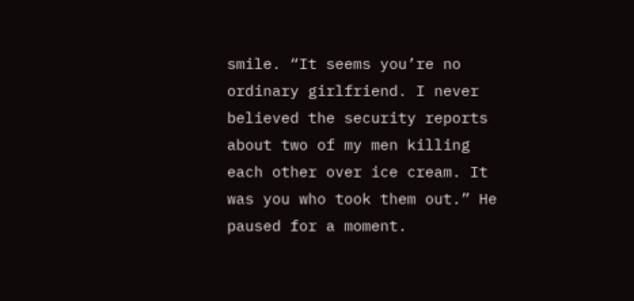smile. “It seems you’re no ordinary girlfriend. I never believed the security reports about two of my men killing each other over ice cream. It was you who took them out.” He paused for a moment.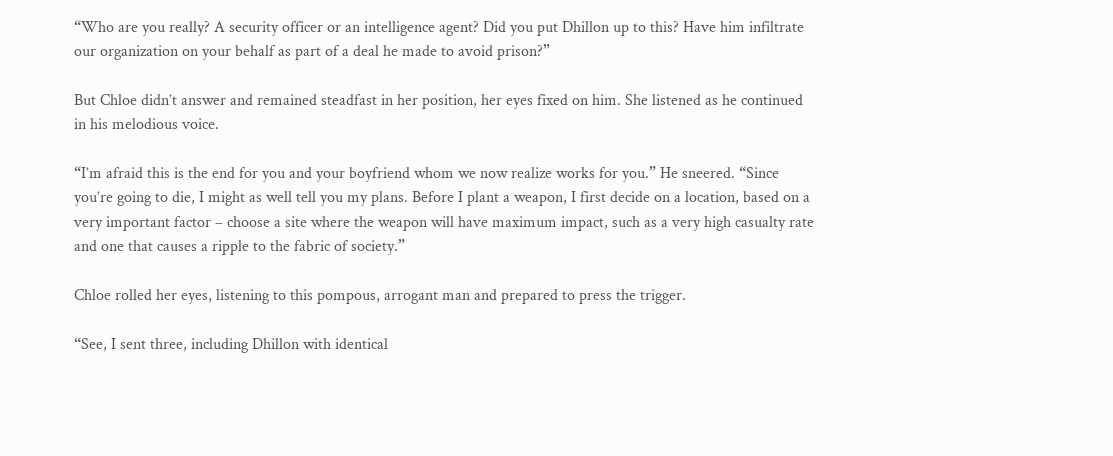“Who are you really? A security officer or an intelligence agent? Did you put Dhillon up to this? Have him infiltrate our organization on your behalf as part of a deal he made to avoid prison?”

But Chloe didn’t answer and remained steadfast in her position, her eyes fixed on him. She listened as he continued in his melodious voice.

“I’m afraid this is the end for you and your boyfriend whom we now realize works for you.” He sneered. “Since you’re going to die, I might as well tell you my plans. Before I plant a weapon, I first decide on a location, based on a very important factor – choose a site where the weapon will have maximum impact, such as a very high casualty rate and one that causes a ripple to the fabric of society.”

Chloe rolled her eyes, listening to this pompous, arrogant man and prepared to press the trigger.

“See, I sent three, including Dhillon with identical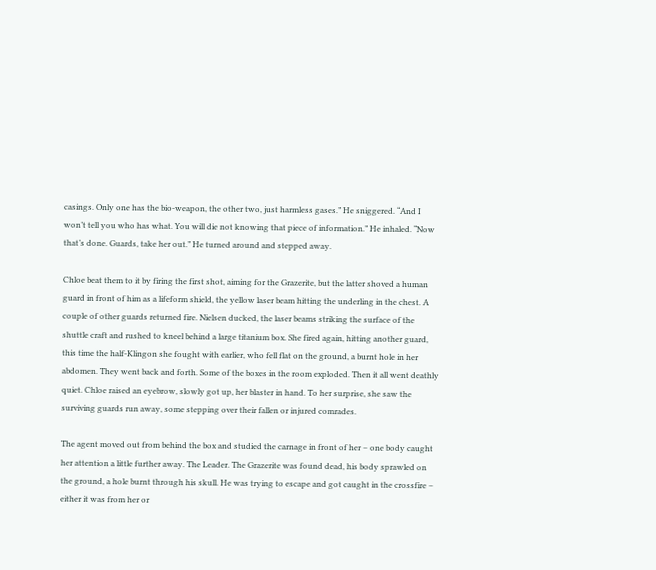casings. Only one has the bio-weapon, the other two, just harmless gases.” He sniggered. “And I won’t tell you who has what. You will die not knowing that piece of information.” He inhaled. “Now that’s done. Guards, take her out.” He turned around and stepped away.

Chloe beat them to it by firing the first shot, aiming for the Grazerite, but the latter shoved a human guard in front of him as a lifeform shield, the yellow laser beam hitting the underling in the chest. A couple of other guards returned fire. Nielsen ducked, the laser beams striking the surface of the shuttle craft and rushed to kneel behind a large titanium box. She fired again, hitting another guard, this time the half-Klingon she fought with earlier, who fell flat on the ground, a burnt hole in her abdomen. They went back and forth. Some of the boxes in the room exploded. Then it all went deathly quiet. Chloe raised an eyebrow, slowly got up, her blaster in hand. To her surprise, she saw the surviving guards run away, some stepping over their fallen or injured comrades.

The agent moved out from behind the box and studied the carnage in front of her – one body caught her attention a little further away. The Leader. The Grazerite was found dead, his body sprawled on the ground, a hole burnt through his skull. He was trying to escape and got caught in the crossfire – either it was from her or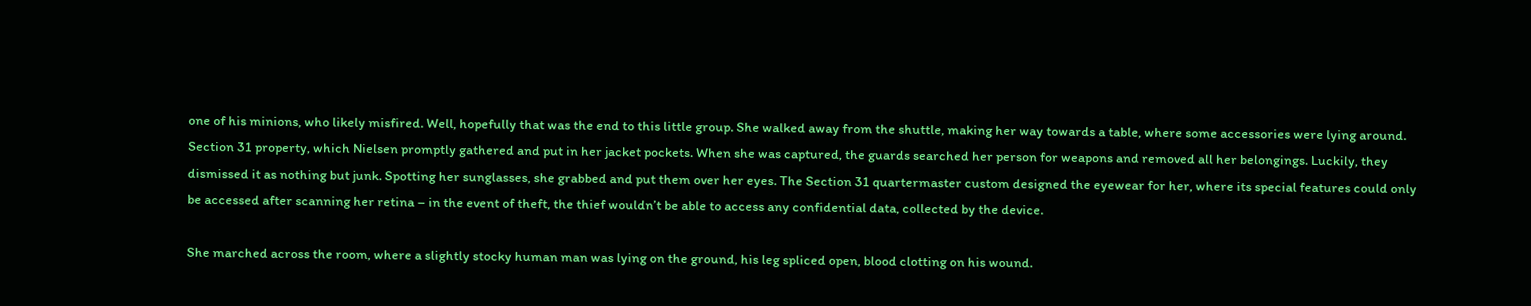one of his minions, who likely misfired. Well, hopefully that was the end to this little group. She walked away from the shuttle, making her way towards a table, where some accessories were lying around. Section 31 property, which Nielsen promptly gathered and put in her jacket pockets. When she was captured, the guards searched her person for weapons and removed all her belongings. Luckily, they dismissed it as nothing but junk. Spotting her sunglasses, she grabbed and put them over her eyes. The Section 31 quartermaster custom designed the eyewear for her, where its special features could only be accessed after scanning her retina – in the event of theft, the thief wouldn’t be able to access any confidential data, collected by the device.

She marched across the room, where a slightly stocky human man was lying on the ground, his leg spliced open, blood clotting on his wound.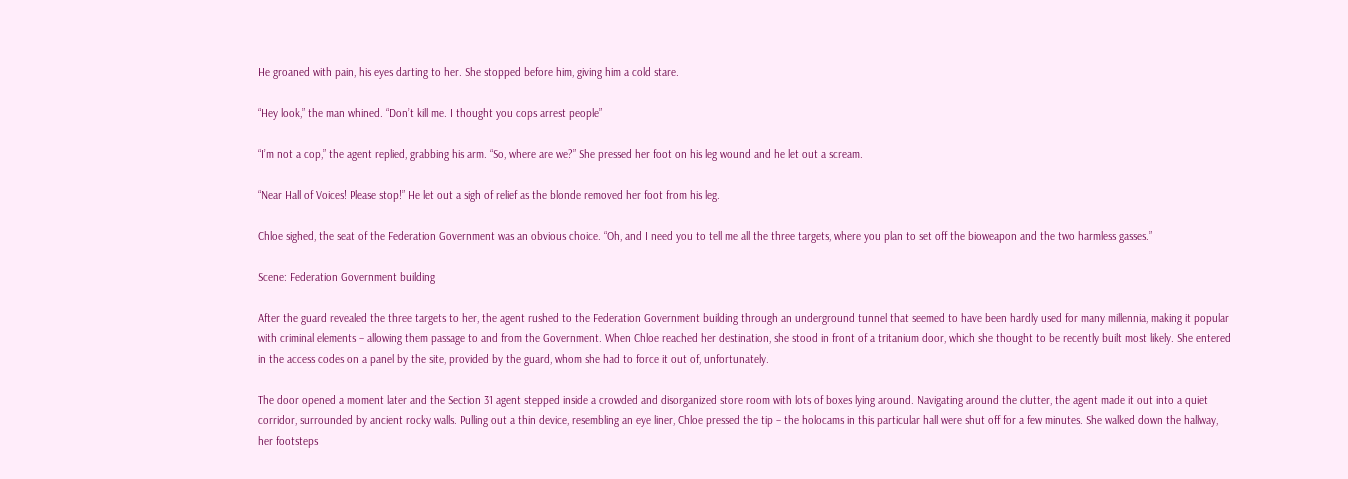He groaned with pain, his eyes darting to her. She stopped before him, giving him a cold stare.

“Hey look,” the man whined. “Don’t kill me. I thought you cops arrest people”

“I’m not a cop,” the agent replied, grabbing his arm. “So, where are we?” She pressed her foot on his leg wound and he let out a scream.

“Near Hall of Voices! Please stop!” He let out a sigh of relief as the blonde removed her foot from his leg.

Chloe sighed, the seat of the Federation Government was an obvious choice. “Oh, and I need you to tell me all the three targets, where you plan to set off the bioweapon and the two harmless gasses.”

Scene: Federation Government building

After the guard revealed the three targets to her, the agent rushed to the Federation Government building through an underground tunnel that seemed to have been hardly used for many millennia, making it popular with criminal elements – allowing them passage to and from the Government. When Chloe reached her destination, she stood in front of a tritanium door, which she thought to be recently built most likely. She entered in the access codes on a panel by the site, provided by the guard, whom she had to force it out of, unfortunately.

The door opened a moment later and the Section 31 agent stepped inside a crowded and disorganized store room with lots of boxes lying around. Navigating around the clutter, the agent made it out into a quiet corridor, surrounded by ancient rocky walls. Pulling out a thin device, resembling an eye liner, Chloe pressed the tip – the holocams in this particular hall were shut off for a few minutes. She walked down the hallway, her footsteps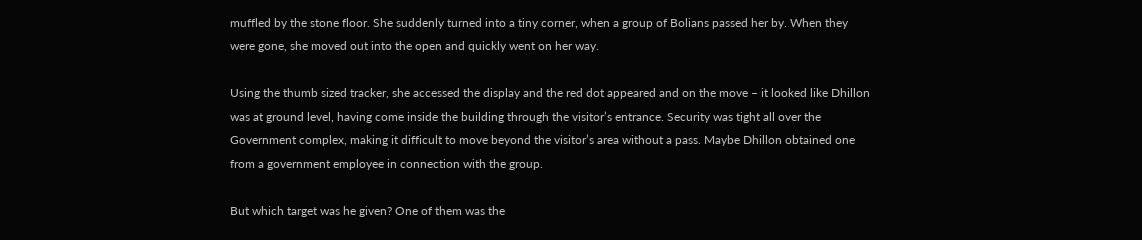muffled by the stone floor. She suddenly turned into a tiny corner, when a group of Bolians passed her by. When they were gone, she moved out into the open and quickly went on her way.

Using the thumb sized tracker, she accessed the display and the red dot appeared and on the move – it looked like Dhillon was at ground level, having come inside the building through the visitor’s entrance. Security was tight all over the Government complex, making it difficult to move beyond the visitor’s area without a pass. Maybe Dhillon obtained one from a government employee in connection with the group.

But which target was he given? One of them was the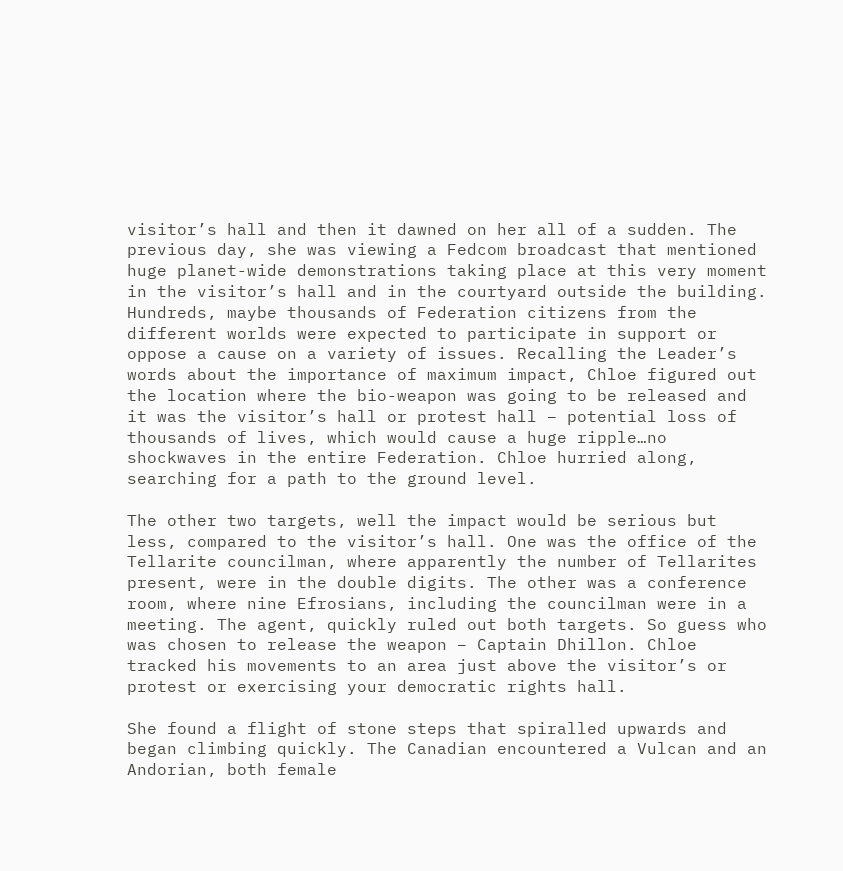visitor’s hall and then it dawned on her all of a sudden. The previous day, she was viewing a Fedcom broadcast that mentioned huge planet-wide demonstrations taking place at this very moment in the visitor’s hall and in the courtyard outside the building. Hundreds, maybe thousands of Federation citizens from the different worlds were expected to participate in support or oppose a cause on a variety of issues. Recalling the Leader’s words about the importance of maximum impact, Chloe figured out the location where the bio-weapon was going to be released and it was the visitor’s hall or protest hall – potential loss of thousands of lives, which would cause a huge ripple…no shockwaves in the entire Federation. Chloe hurried along, searching for a path to the ground level.

The other two targets, well the impact would be serious but less, compared to the visitor’s hall. One was the office of the Tellarite councilman, where apparently the number of Tellarites present, were in the double digits. The other was a conference room, where nine Efrosians, including the councilman were in a meeting. The agent, quickly ruled out both targets. So guess who was chosen to release the weapon – Captain Dhillon. Chloe tracked his movements to an area just above the visitor’s or protest or exercising your democratic rights hall.

She found a flight of stone steps that spiralled upwards and began climbing quickly. The Canadian encountered a Vulcan and an Andorian, both female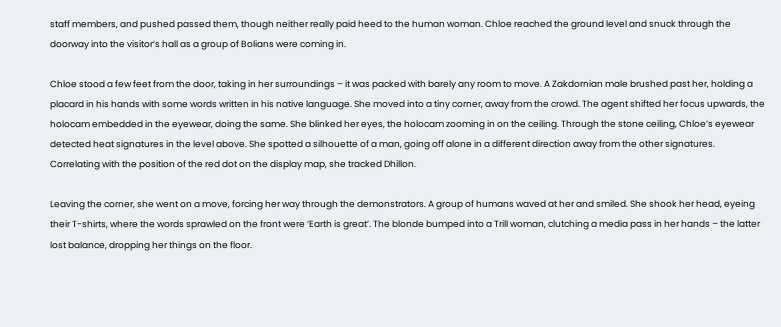staff members, and pushed passed them, though neither really paid heed to the human woman. Chloe reached the ground level and snuck through the doorway into the visitor’s hall as a group of Bolians were coming in.

Chloe stood a few feet from the door, taking in her surroundings – it was packed with barely any room to move. A Zakdornian male brushed past her, holding a placard in his hands with some words written in his native language. She moved into a tiny corner, away from the crowd. The agent shifted her focus upwards, the holocam embedded in the eyewear, doing the same. She blinked her eyes, the holocam zooming in on the ceiling. Through the stone ceiling, Chloe’s eyewear detected heat signatures in the level above. She spotted a silhouette of a man, going off alone in a different direction away from the other signatures. Correlating with the position of the red dot on the display map, she tracked Dhillon.

Leaving the corner, she went on a move, forcing her way through the demonstrators. A group of humans waved at her and smiled. She shook her head, eyeing their T-shirts, where the words sprawled on the front were ‘Earth is great’. The blonde bumped into a Trill woman, clutching a media pass in her hands – the latter lost balance, dropping her things on the floor.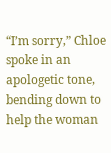“I’m sorry,” Chloe spoke in an apologetic tone, bending down to help the woman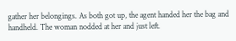gather her belongings. As both got up, the agent handed her the bag and handheld. The woman nodded at her and just left.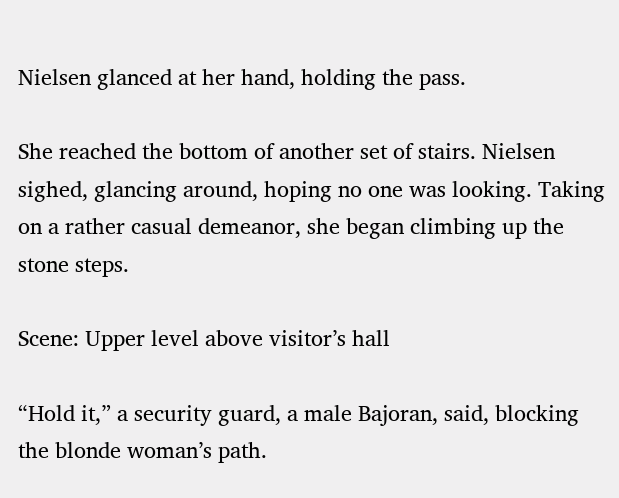Nielsen glanced at her hand, holding the pass.

She reached the bottom of another set of stairs. Nielsen sighed, glancing around, hoping no one was looking. Taking on a rather casual demeanor, she began climbing up the stone steps.

Scene: Upper level above visitor’s hall

“Hold it,” a security guard, a male Bajoran, said, blocking the blonde woman’s path.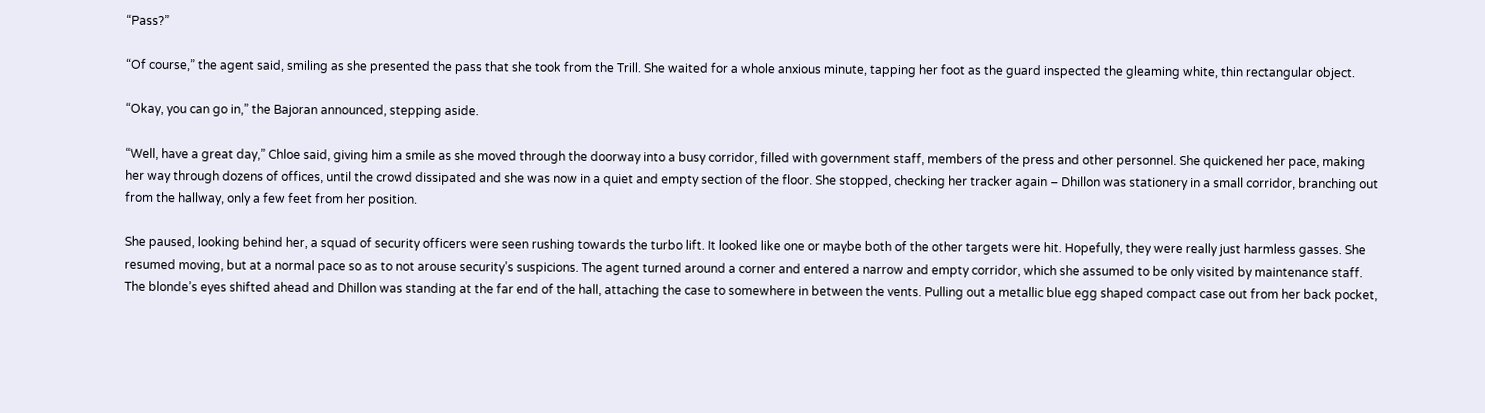“Pass?”

“Of course,” the agent said, smiling as she presented the pass that she took from the Trill. She waited for a whole anxious minute, tapping her foot as the guard inspected the gleaming white, thin rectangular object.

“Okay, you can go in,” the Bajoran announced, stepping aside.

“Well, have a great day,” Chloe said, giving him a smile as she moved through the doorway into a busy corridor, filled with government staff, members of the press and other personnel. She quickened her pace, making her way through dozens of offices, until the crowd dissipated and she was now in a quiet and empty section of the floor. She stopped, checking her tracker again – Dhillon was stationery in a small corridor, branching out from the hallway, only a few feet from her position.

She paused, looking behind her, a squad of security officers were seen rushing towards the turbo lift. It looked like one or maybe both of the other targets were hit. Hopefully, they were really just harmless gasses. She resumed moving, but at a normal pace so as to not arouse security’s suspicions. The agent turned around a corner and entered a narrow and empty corridor, which she assumed to be only visited by maintenance staff. The blonde’s eyes shifted ahead and Dhillon was standing at the far end of the hall, attaching the case to somewhere in between the vents. Pulling out a metallic blue egg shaped compact case out from her back pocket,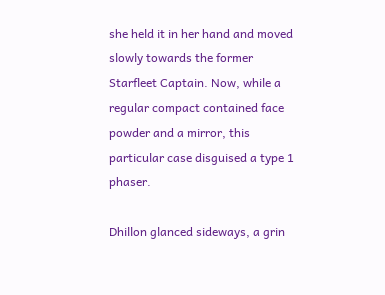she held it in her hand and moved slowly towards the former Starfleet Captain. Now, while a regular compact contained face powder and a mirror, this particular case disguised a type 1 phaser.

Dhillon glanced sideways, a grin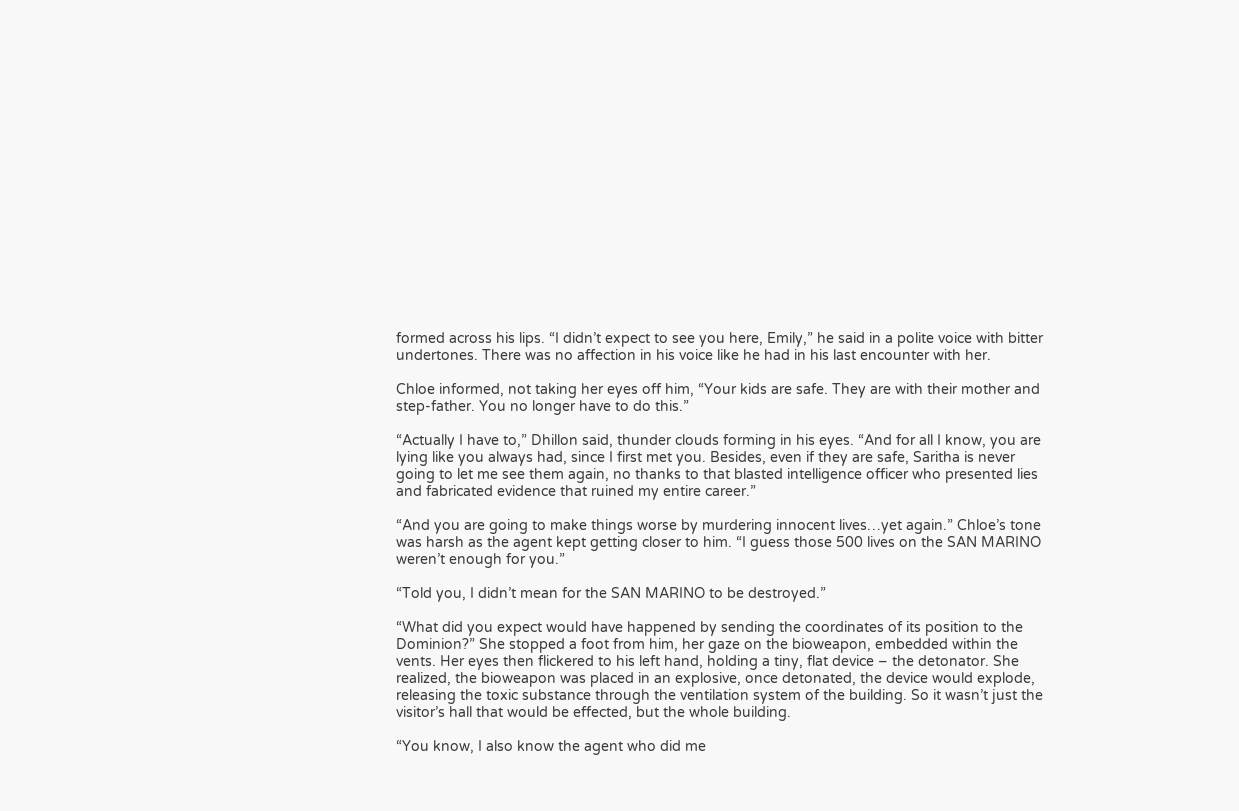formed across his lips. “I didn’t expect to see you here, Emily,” he said in a polite voice with bitter undertones. There was no affection in his voice like he had in his last encounter with her.

Chloe informed, not taking her eyes off him, “Your kids are safe. They are with their mother and step-father. You no longer have to do this.”

“Actually I have to,” Dhillon said, thunder clouds forming in his eyes. “And for all I know, you are lying like you always had, since I first met you. Besides, even if they are safe, Saritha is never going to let me see them again, no thanks to that blasted intelligence officer who presented lies and fabricated evidence that ruined my entire career.”

“And you are going to make things worse by murdering innocent lives…yet again.” Chloe’s tone was harsh as the agent kept getting closer to him. “I guess those 500 lives on the SAN MARINO weren’t enough for you.”

“Told you, I didn’t mean for the SAN MARINO to be destroyed.”

“What did you expect would have happened by sending the coordinates of its position to the Dominion?” She stopped a foot from him, her gaze on the bioweapon, embedded within the vents. Her eyes then flickered to his left hand, holding a tiny, flat device – the detonator. She realized, the bioweapon was placed in an explosive, once detonated, the device would explode, releasing the toxic substance through the ventilation system of the building. So it wasn’t just the visitor’s hall that would be effected, but the whole building.

“You know, I also know the agent who did me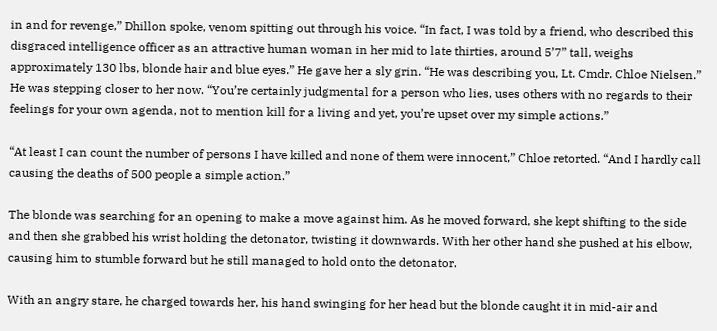in and for revenge,” Dhillon spoke, venom spitting out through his voice. “In fact, I was told by a friend, who described this disgraced intelligence officer as an attractive human woman in her mid to late thirties, around 5’7” tall, weighs approximately 130 lbs, blonde hair and blue eyes.” He gave her a sly grin. “He was describing you, Lt. Cmdr. Chloe Nielsen.” He was stepping closer to her now. “You’re certainly judgmental for a person who lies, uses others with no regards to their feelings for your own agenda, not to mention kill for a living and yet, you’re upset over my simple actions.”

“At least I can count the number of persons I have killed and none of them were innocent,” Chloe retorted. “And I hardly call causing the deaths of 500 people a simple action.”

The blonde was searching for an opening to make a move against him. As he moved forward, she kept shifting to the side and then she grabbed his wrist holding the detonator, twisting it downwards. With her other hand she pushed at his elbow, causing him to stumble forward but he still managed to hold onto the detonator.

With an angry stare, he charged towards her, his hand swinging for her head but the blonde caught it in mid-air and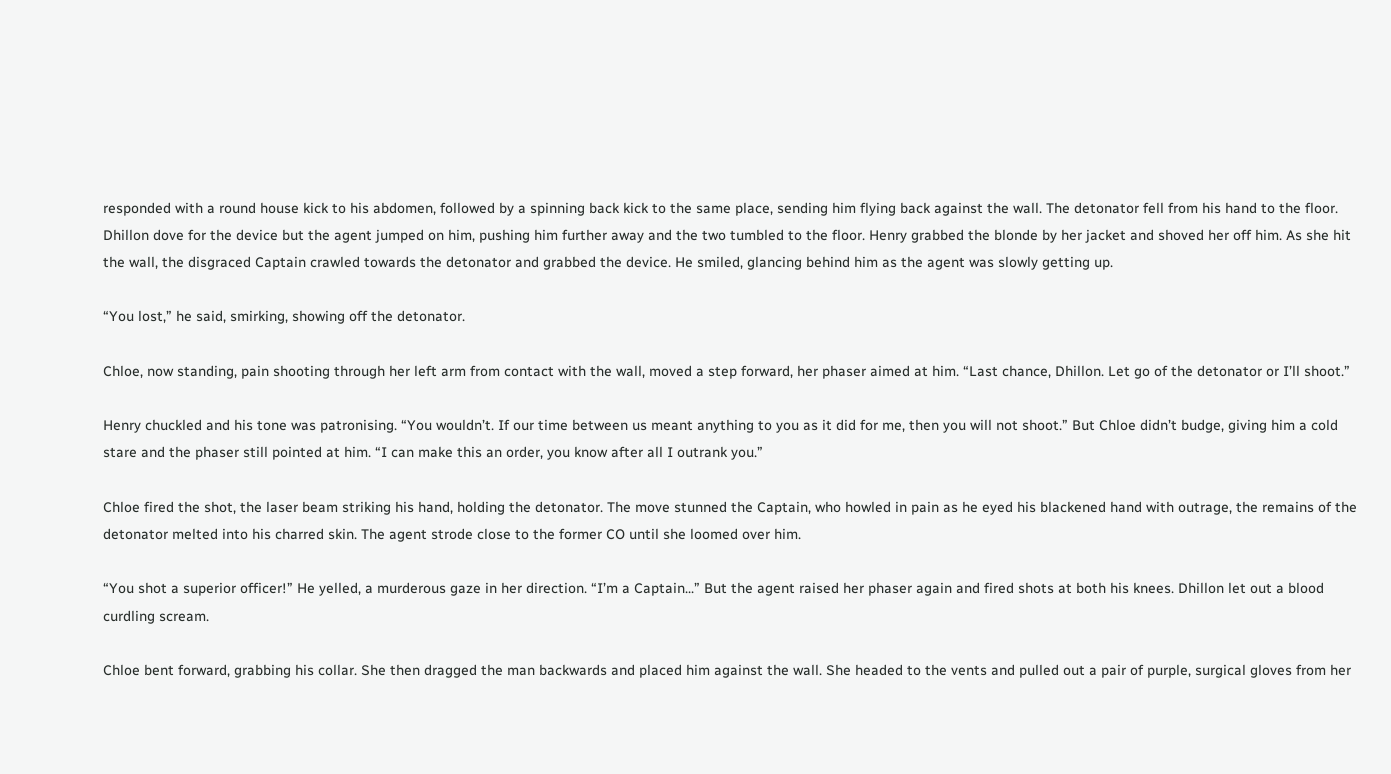responded with a round house kick to his abdomen, followed by a spinning back kick to the same place, sending him flying back against the wall. The detonator fell from his hand to the floor. Dhillon dove for the device but the agent jumped on him, pushing him further away and the two tumbled to the floor. Henry grabbed the blonde by her jacket and shoved her off him. As she hit the wall, the disgraced Captain crawled towards the detonator and grabbed the device. He smiled, glancing behind him as the agent was slowly getting up.

“You lost,” he said, smirking, showing off the detonator.

Chloe, now standing, pain shooting through her left arm from contact with the wall, moved a step forward, her phaser aimed at him. “Last chance, Dhillon. Let go of the detonator or I’ll shoot.”

Henry chuckled and his tone was patronising. “You wouldn’t. If our time between us meant anything to you as it did for me, then you will not shoot.” But Chloe didn’t budge, giving him a cold stare and the phaser still pointed at him. “I can make this an order, you know after all I outrank you.”

Chloe fired the shot, the laser beam striking his hand, holding the detonator. The move stunned the Captain, who howled in pain as he eyed his blackened hand with outrage, the remains of the detonator melted into his charred skin. The agent strode close to the former CO until she loomed over him.

“You shot a superior officer!” He yelled, a murderous gaze in her direction. “I’m a Captain...” But the agent raised her phaser again and fired shots at both his knees. Dhillon let out a blood curdling scream.

Chloe bent forward, grabbing his collar. She then dragged the man backwards and placed him against the wall. She headed to the vents and pulled out a pair of purple, surgical gloves from her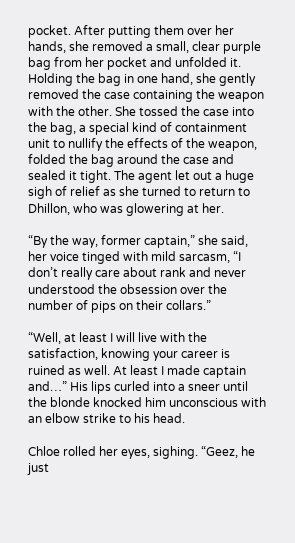pocket. After putting them over her hands, she removed a small, clear purple bag from her pocket and unfolded it. Holding the bag in one hand, she gently removed the case containing the weapon with the other. She tossed the case into the bag, a special kind of containment unit to nullify the effects of the weapon, folded the bag around the case and sealed it tight. The agent let out a huge sigh of relief as she turned to return to Dhillon, who was glowering at her.

“By the way, former captain,” she said, her voice tinged with mild sarcasm, “I don’t really care about rank and never understood the obsession over the number of pips on their collars.”

“Well, at least I will live with the satisfaction, knowing your career is ruined as well. At least I made captain and…” His lips curled into a sneer until the blonde knocked him unconscious with an elbow strike to his head.

Chloe rolled her eyes, sighing. “Geez, he just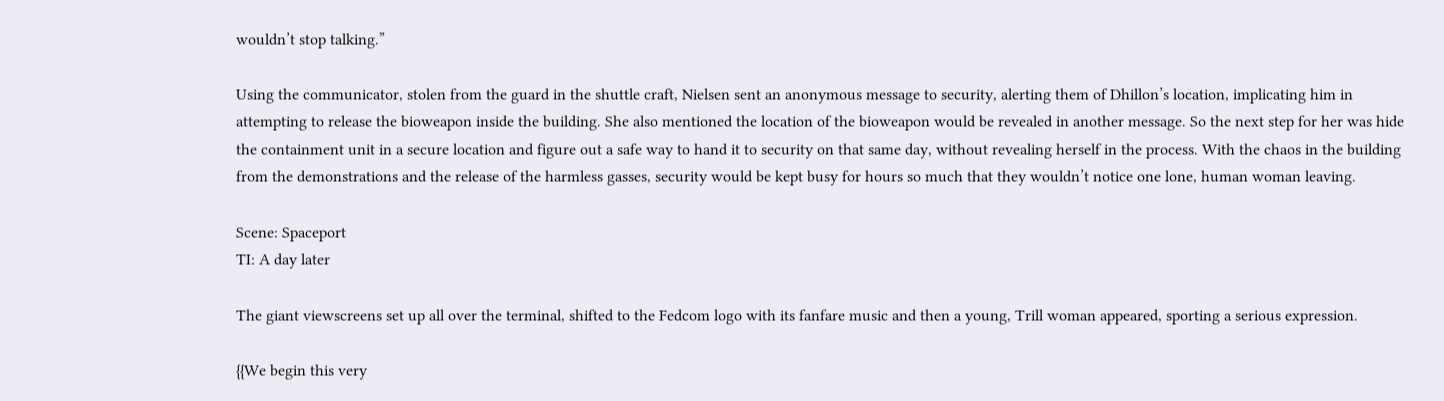wouldn’t stop talking.”

Using the communicator, stolen from the guard in the shuttle craft, Nielsen sent an anonymous message to security, alerting them of Dhillon’s location, implicating him in attempting to release the bioweapon inside the building. She also mentioned the location of the bioweapon would be revealed in another message. So the next step for her was hide the containment unit in a secure location and figure out a safe way to hand it to security on that same day, without revealing herself in the process. With the chaos in the building from the demonstrations and the release of the harmless gasses, security would be kept busy for hours so much that they wouldn’t notice one lone, human woman leaving.

Scene: Spaceport
TI: A day later

The giant viewscreens set up all over the terminal, shifted to the Fedcom logo with its fanfare music and then a young, Trill woman appeared, sporting a serious expression.

{{We begin this very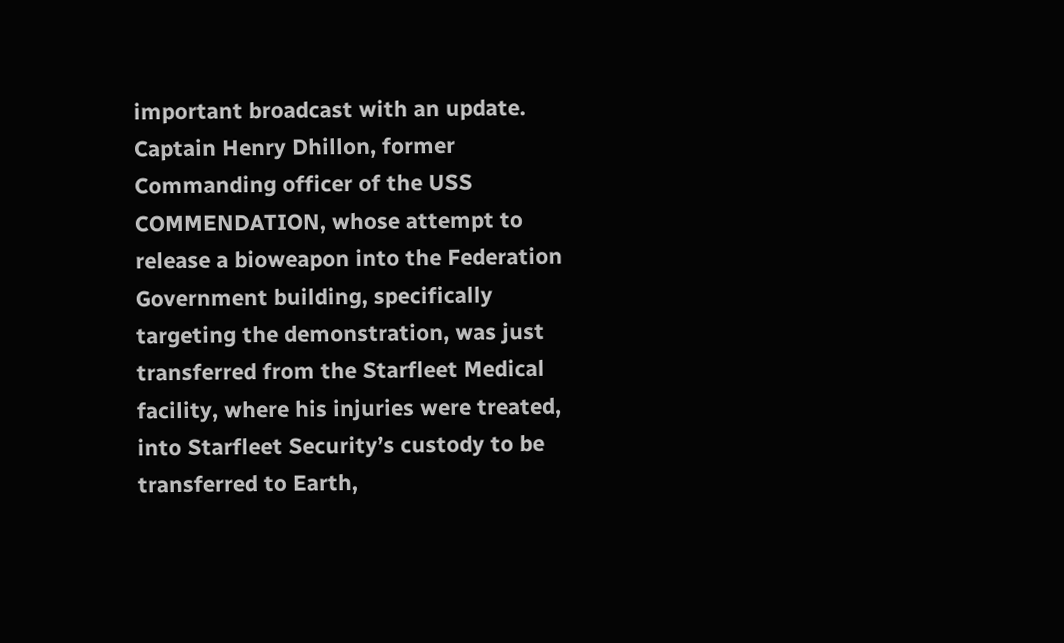important broadcast with an update. Captain Henry Dhillon, former Commanding officer of the USS COMMENDATION, whose attempt to release a bioweapon into the Federation Government building, specifically targeting the demonstration, was just transferred from the Starfleet Medical facility, where his injuries were treated, into Starfleet Security’s custody to be transferred to Earth,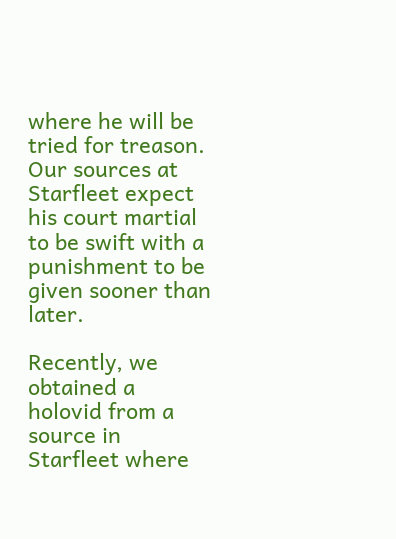where he will be tried for treason. Our sources at Starfleet expect his court martial to be swift with a punishment to be given sooner than later.

Recently, we obtained a holovid from a source in Starfleet where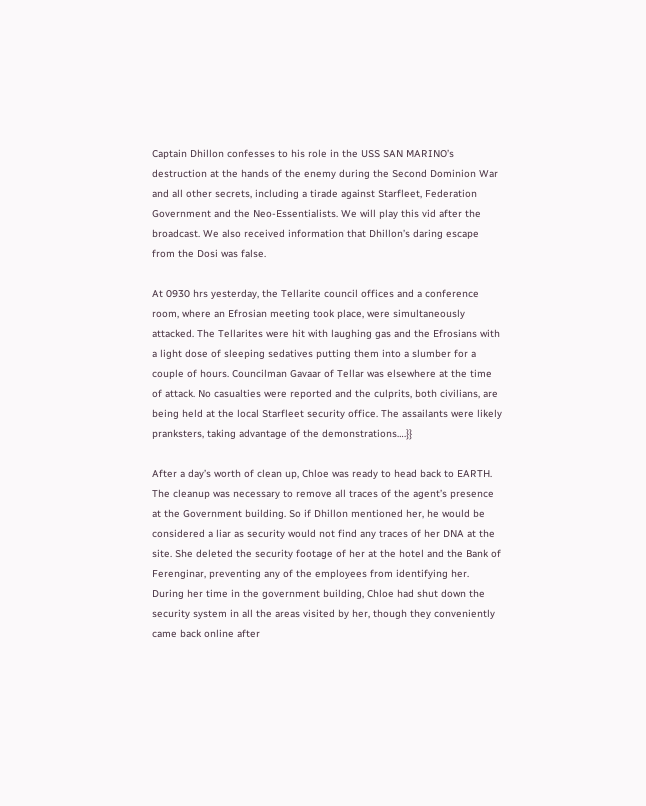Captain Dhillon confesses to his role in the USS SAN MARINO’s destruction at the hands of the enemy during the Second Dominion War and all other secrets, including a tirade against Starfleet, Federation Government and the Neo-Essentialists. We will play this vid after the broadcast. We also received information that Dhillon’s daring escape from the Dosi was false.

At 0930 hrs yesterday, the Tellarite council offices and a conference room, where an Efrosian meeting took place, were simultaneously attacked. The Tellarites were hit with laughing gas and the Efrosians with a light dose of sleeping sedatives putting them into a slumber for a couple of hours. Councilman Gavaar of Tellar was elsewhere at the time of attack. No casualties were reported and the culprits, both civilians, are being held at the local Starfleet security office. The assailants were likely pranksters, taking advantage of the demonstrations….}}

After a day’s worth of clean up, Chloe was ready to head back to EARTH. The cleanup was necessary to remove all traces of the agent’s presence at the Government building. So if Dhillon mentioned her, he would be considered a liar as security would not find any traces of her DNA at the site. She deleted the security footage of her at the hotel and the Bank of Ferenginar, preventing any of the employees from identifying her. During her time in the government building, Chloe had shut down the security system in all the areas visited by her, though they conveniently came back online after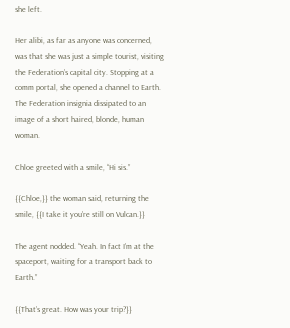she left.

Her alibi, as far as anyone was concerned, was that she was just a simple tourist, visiting the Federation’s capital city. Stopping at a comm portal, she opened a channel to Earth. The Federation insignia dissipated to an image of a short haired, blonde, human woman.

Chloe greeted with a smile, “Hi sis.”

{{Chloe,}} the woman said, returning the smile, {{I take it you’re still on Vulcan.}}

The agent nodded. “Yeah. In fact I’m at the spaceport, waiting for a transport back to Earth.”

{{That’s great. How was your trip?}}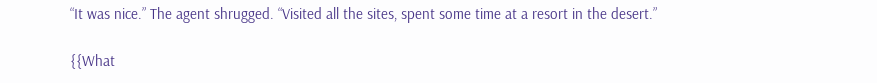“It was nice.” The agent shrugged. “Visited all the sites, spent some time at a resort in the desert.”

{{What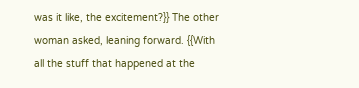was it like, the excitement?}} The other woman asked, leaning forward. {{With all the stuff that happened at the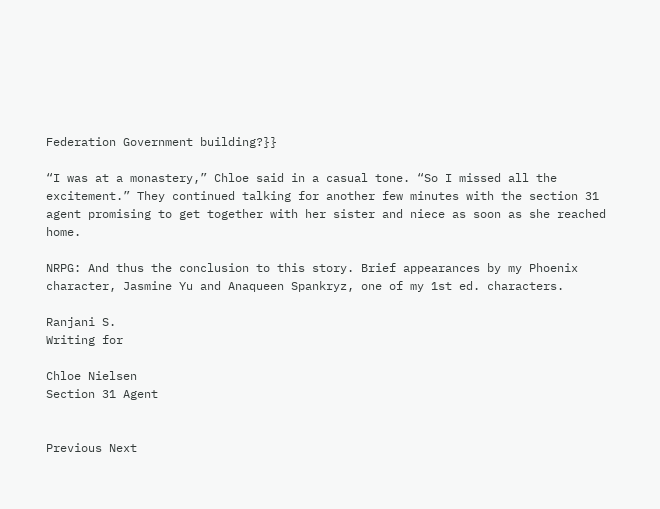Federation Government building?}}

“I was at a monastery,” Chloe said in a casual tone. “So I missed all the excitement.” They continued talking for another few minutes with the section 31 agent promising to get together with her sister and niece as soon as she reached home.

NRPG: And thus the conclusion to this story. Brief appearances by my Phoenix character, Jasmine Yu and Anaqueen Spankryz, one of my 1st ed. characters.

Ranjani S.
Writing for

Chloe Nielsen
Section 31 Agent


Previous Next